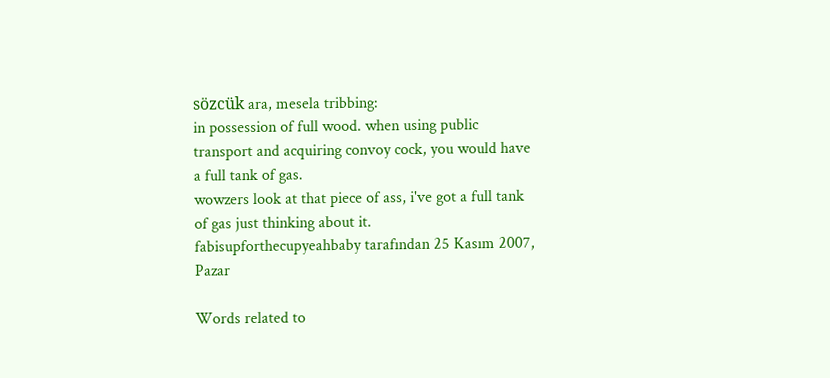sözcük ara, mesela tribbing:
in possession of full wood. when using public transport and acquiring convoy cock, you would have a full tank of gas.
wowzers look at that piece of ass, i've got a full tank of gas just thinking about it.
fabisupforthecupyeahbaby tarafından 25 Kasım 2007, Pazar

Words related to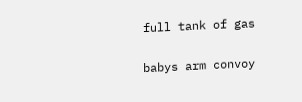full tank of gas

babys arm convoy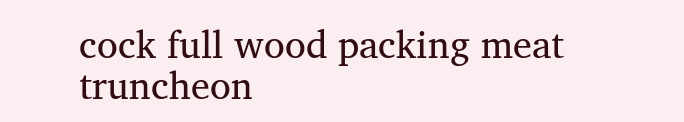cock full wood packing meat truncheon